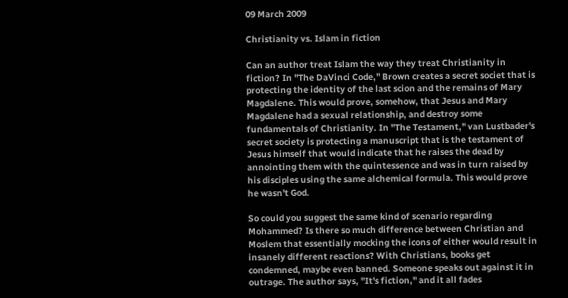09 March 2009

Christianity vs. Islam in fiction

Can an author treat Islam the way they treat Christianity in fiction? In "The DaVinci Code," Brown creates a secret societ that is protecting the identity of the last scion and the remains of Mary Magdalene. This would prove, somehow, that Jesus and Mary Magdalene had a sexual relationship, and destroy some fundamentals of Christianity. In "The Testament," van Lustbader's secret society is protecting a manuscript that is the testament of Jesus himself that would indicate that he raises the dead by annointing them with the quintessence and was in turn raised by his disciples using the same alchemical formula. This would prove he wasn't God.

So could you suggest the same kind of scenario regarding Mohammed? Is there so much difference between Christian and Moslem that essentially mocking the icons of either would result in insanely different reactions? With Christians, books get condemned, maybe even banned. Someone speaks out against it in outrage. The author says, "It's fiction," and it all fades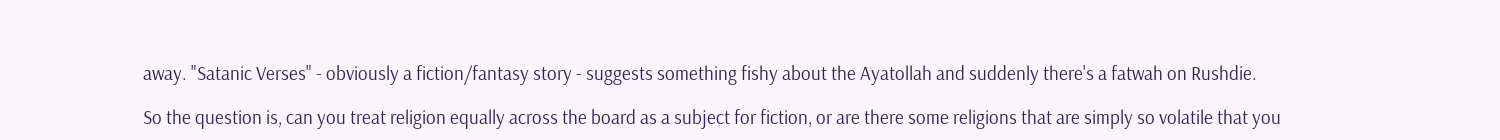away. "Satanic Verses" - obviously a fiction/fantasy story - suggests something fishy about the Ayatollah and suddenly there's a fatwah on Rushdie.

So the question is, can you treat religion equally across the board as a subject for fiction, or are there some religions that are simply so volatile that you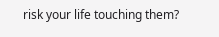risk your life touching them?